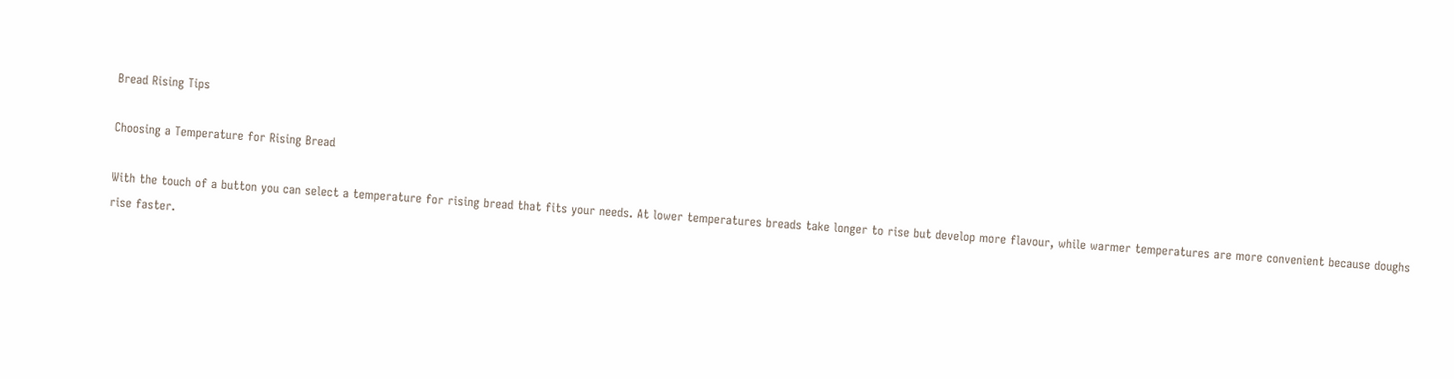Bread Rising Tips

Choosing a Temperature for Rising Bread

With the touch of a button you can select a temperature for rising bread that fits your needs. At lower temperatures breads take longer to rise but develop more flavour, while warmer temperatures are more convenient because doughs rise faster.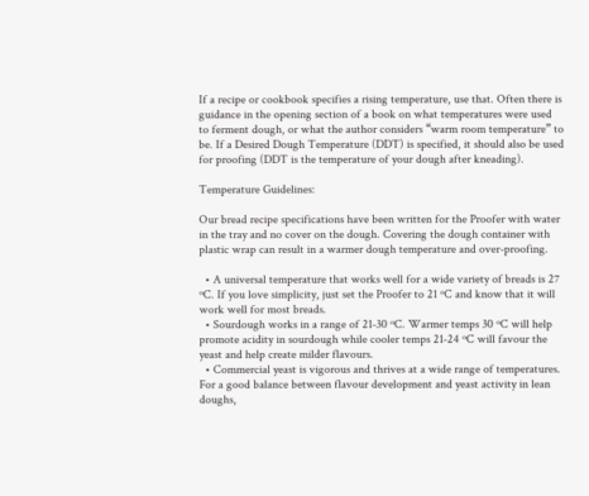If a recipe or cookbook specifies a rising temperature, use that. Often there is guidance in the opening section of a book on what temperatures were used to ferment dough, or what the author considers “warm room temperature” to be. If a Desired Dough Temperature (DDT) is specified, it should also be used for proofing (DDT is the temperature of your dough after kneading).

Temperature Guidelines:

Our bread recipe specifications have been written for the Proofer with water in the tray and no cover on the dough. Covering the dough container with plastic wrap can result in a warmer dough temperature and over-proofing.

  • A universal temperature that works well for a wide variety of breads is 27 ºC. If you love simplicity, just set the Proofer to 21 ºC and know that it will work well for most breads.
  • Sourdough works in a range of 21-30 ºC. Warmer temps 30 ºC will help promote acidity in sourdough while cooler temps 21-24 ºC will favour the yeast and help create milder flavours.
  • Commercial yeast is vigorous and thrives at a wide range of temperatures. For a good balance between flavour development and yeast activity in lean doughs,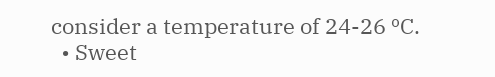consider a temperature of 24-26 ºC.
  • Sweet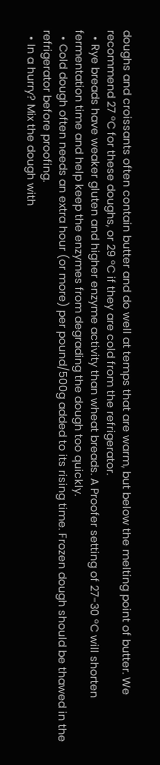doughs and croissants often contain butter and do well at temps that are warm, but below the melting point of butter. We recommend 27 ºC for these doughs, or 29 ºC if they are cold from the refrigerator.
  • Rye breads have weaker gluten and higher enzyme activity than wheat breads. A Proofer setting of 27-30 ºC will shorten fermentation time and help keep the enzymes from degrading the dough too quickly.
  • Cold dough often needs an extra hour (or more) per pound/500g added to its rising time. Frozen dough should be thawed in the refrigerator before proofing.
  • In a hurry? Mix the dough with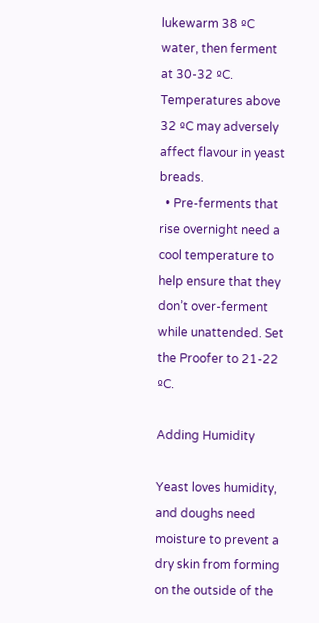lukewarm 38 ºC water, then ferment at 30-32 ºC. Temperatures above 32 ºC may adversely affect flavour in yeast breads.
  • Pre-ferments that rise overnight need a cool temperature to help ensure that they don’t over-ferment while unattended. Set the Proofer to 21-22 ºC.

Adding Humidity

Yeast loves humidity, and doughs need moisture to prevent a dry skin from forming on the outside of the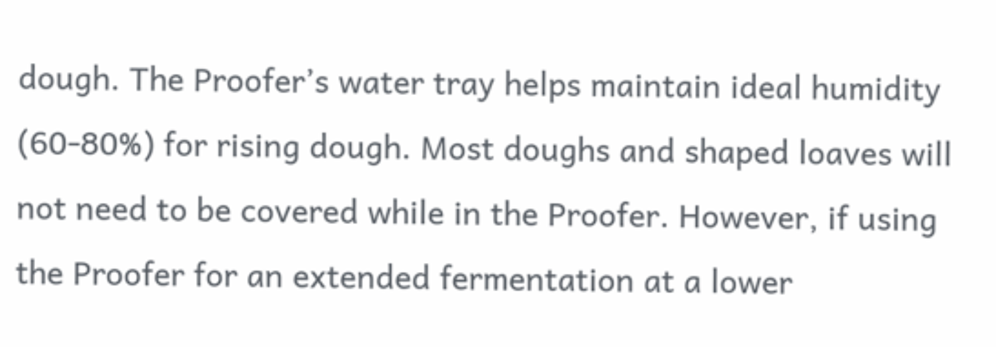dough. The Proofer’s water tray helps maintain ideal humidity (60-80%) for rising dough. Most doughs and shaped loaves will not need to be covered while in the Proofer. However, if using the Proofer for an extended fermentation at a lower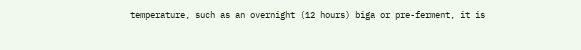temperature, such as an overnight (12 hours) biga or pre-ferment, it is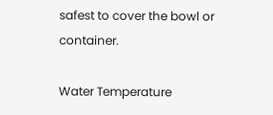safest to cover the bowl or container.

Water Temperature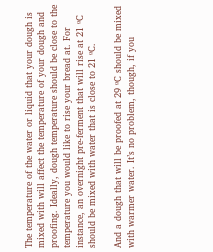The temperature of the water or liquid that your dough is mixed with will affect the temperature of your dough and proofing. Ideally, dough temperature should be close to the temperature you would like to rise your bread at. For instance, an overnight pre-ferment that will rise at 21 ºC should be mixed with water that is close to 21 ºC.

And a dough that will be proofed at 29 ºC should be mixed with warmer water. It’s no problem, though, if you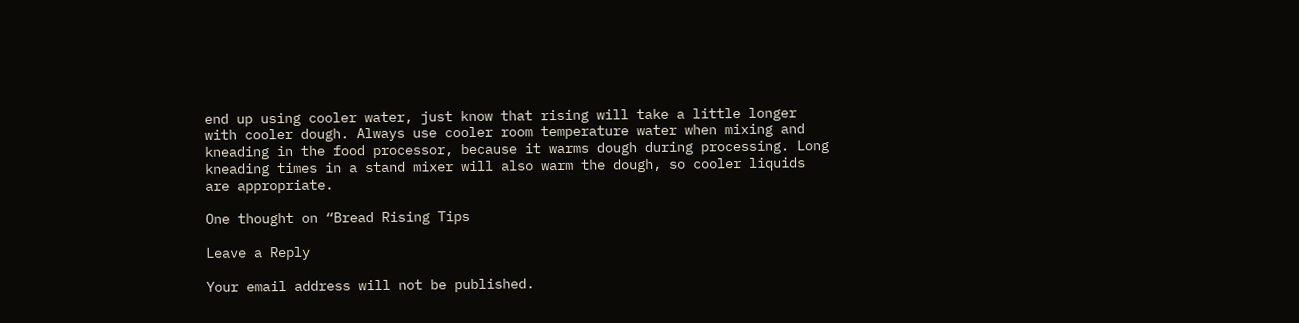end up using cooler water, just know that rising will take a little longer with cooler dough. Always use cooler room temperature water when mixing and kneading in the food processor, because it warms dough during processing. Long kneading times in a stand mixer will also warm the dough, so cooler liquids are appropriate.

One thought on “Bread Rising Tips

Leave a Reply

Your email address will not be published.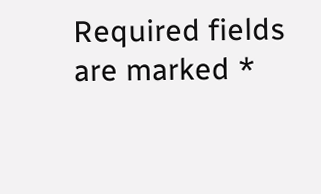Required fields are marked *